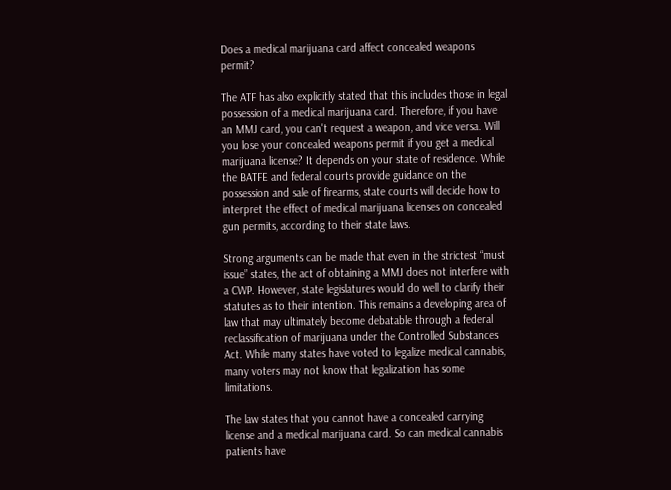Does a medical marijuana card affect concealed weapons permit?

The ATF has also explicitly stated that this includes those in legal possession of a medical marijuana card. Therefore, if you have an MMJ card, you can't request a weapon, and vice versa. Will you lose your concealed weapons permit if you get a medical marijuana license? It depends on your state of residence. While the BATFE and federal courts provide guidance on the possession and sale of firearms, state courts will decide how to interpret the effect of medical marijuana licenses on concealed gun permits, according to their state laws.

Strong arguments can be made that even in the strictest “must issue” states, the act of obtaining a MMJ does not interfere with a CWP. However, state legislatures would do well to clarify their statutes as to their intention. This remains a developing area of law that may ultimately become debatable through a federal reclassification of marijuana under the Controlled Substances Act. While many states have voted to legalize medical cannabis, many voters may not know that legalization has some limitations.

The law states that you cannot have a concealed carrying license and a medical marijuana card. So can medical cannabis patients have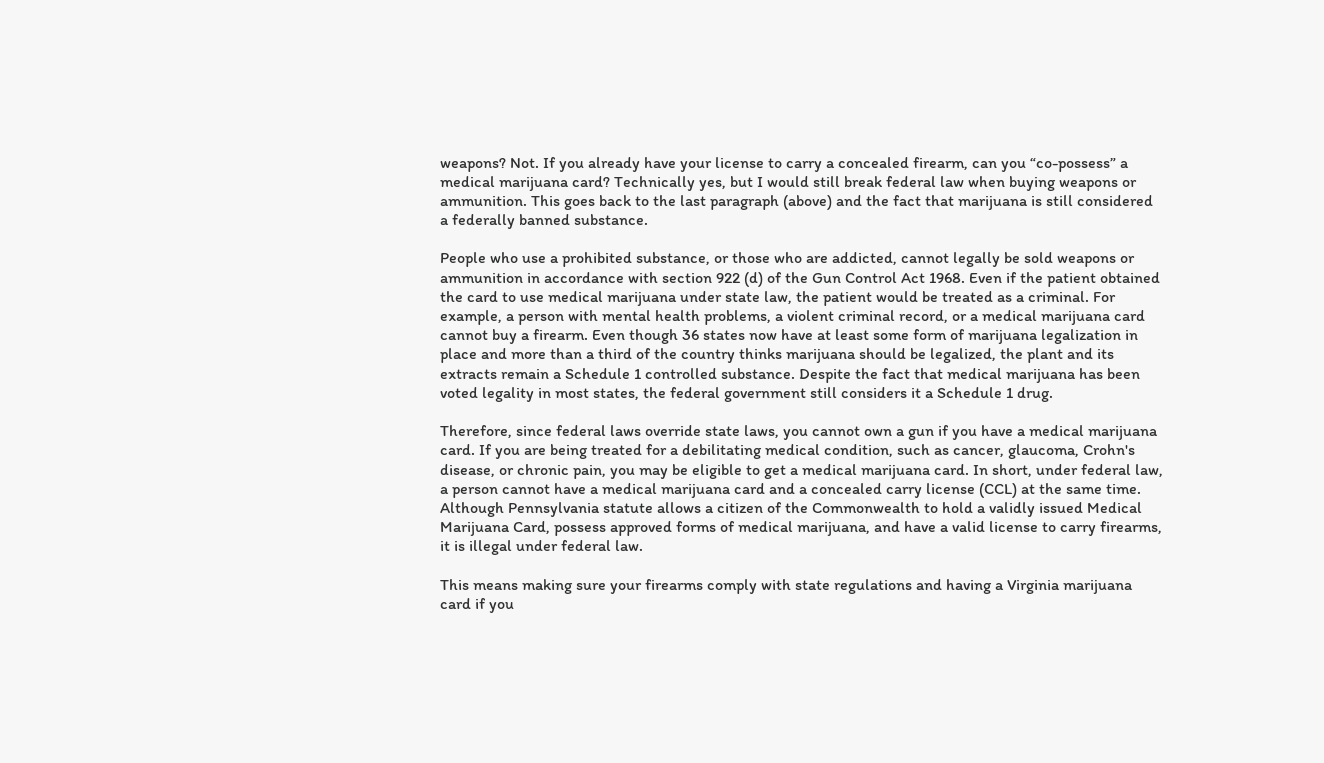weapons? Not. If you already have your license to carry a concealed firearm, can you “co-possess” a medical marijuana card? Technically yes, but I would still break federal law when buying weapons or ammunition. This goes back to the last paragraph (above) and the fact that marijuana is still considered a federally banned substance.

People who use a prohibited substance, or those who are addicted, cannot legally be sold weapons or ammunition in accordance with section 922 (d) of the Gun Control Act 1968. Even if the patient obtained the card to use medical marijuana under state law, the patient would be treated as a criminal. For example, a person with mental health problems, a violent criminal record, or a medical marijuana card cannot buy a firearm. Even though 36 states now have at least some form of marijuana legalization in place and more than a third of the country thinks marijuana should be legalized, the plant and its extracts remain a Schedule 1 controlled substance. Despite the fact that medical marijuana has been voted legality in most states, the federal government still considers it a Schedule 1 drug.

Therefore, since federal laws override state laws, you cannot own a gun if you have a medical marijuana card. If you are being treated for a debilitating medical condition, such as cancer, glaucoma, Crohn's disease, or chronic pain, you may be eligible to get a medical marijuana card. In short, under federal law, a person cannot have a medical marijuana card and a concealed carry license (CCL) at the same time. Although Pennsylvania statute allows a citizen of the Commonwealth to hold a validly issued Medical Marijuana Card, possess approved forms of medical marijuana, and have a valid license to carry firearms, it is illegal under federal law.

This means making sure your firearms comply with state regulations and having a Virginia marijuana card if you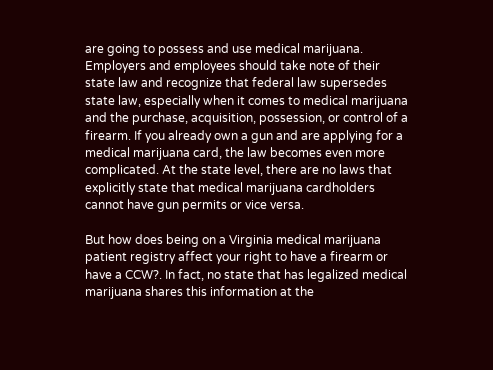are going to possess and use medical marijuana. Employers and employees should take note of their state law and recognize that federal law supersedes state law, especially when it comes to medical marijuana and the purchase, acquisition, possession, or control of a firearm. If you already own a gun and are applying for a medical marijuana card, the law becomes even more complicated. At the state level, there are no laws that explicitly state that medical marijuana cardholders cannot have gun permits or vice versa.

But how does being on a Virginia medical marijuana patient registry affect your right to have a firearm or have a CCW?. In fact, no state that has legalized medical marijuana shares this information at the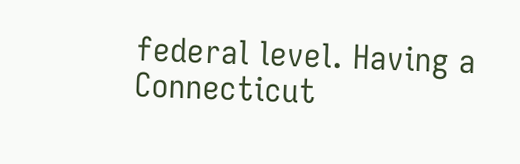federal level. Having a Connecticut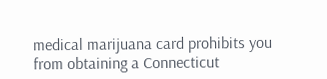medical marijuana card prohibits you from obtaining a Connecticut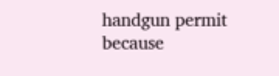handgun permit because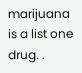marijuana is a list one drug. .